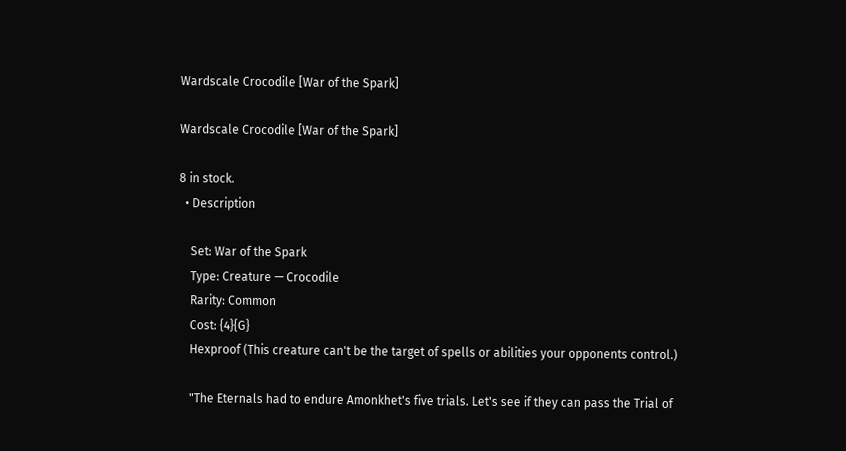Wardscale Crocodile [War of the Spark]

Wardscale Crocodile [War of the Spark]

8 in stock.
  • Description

    Set: War of the Spark
    Type: Creature — Crocodile
    Rarity: Common
    Cost: {4}{G}
    Hexproof (This creature can't be the target of spells or abilities your opponents control.)

    "The Eternals had to endure Amonkhet's five trials. Let's see if they can pass the Trial of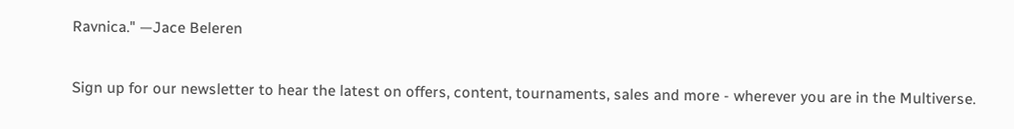Ravnica." —Jace Beleren

Sign up for our newsletter to hear the latest on offers, content, tournaments, sales and more - wherever you are in the Multiverse.